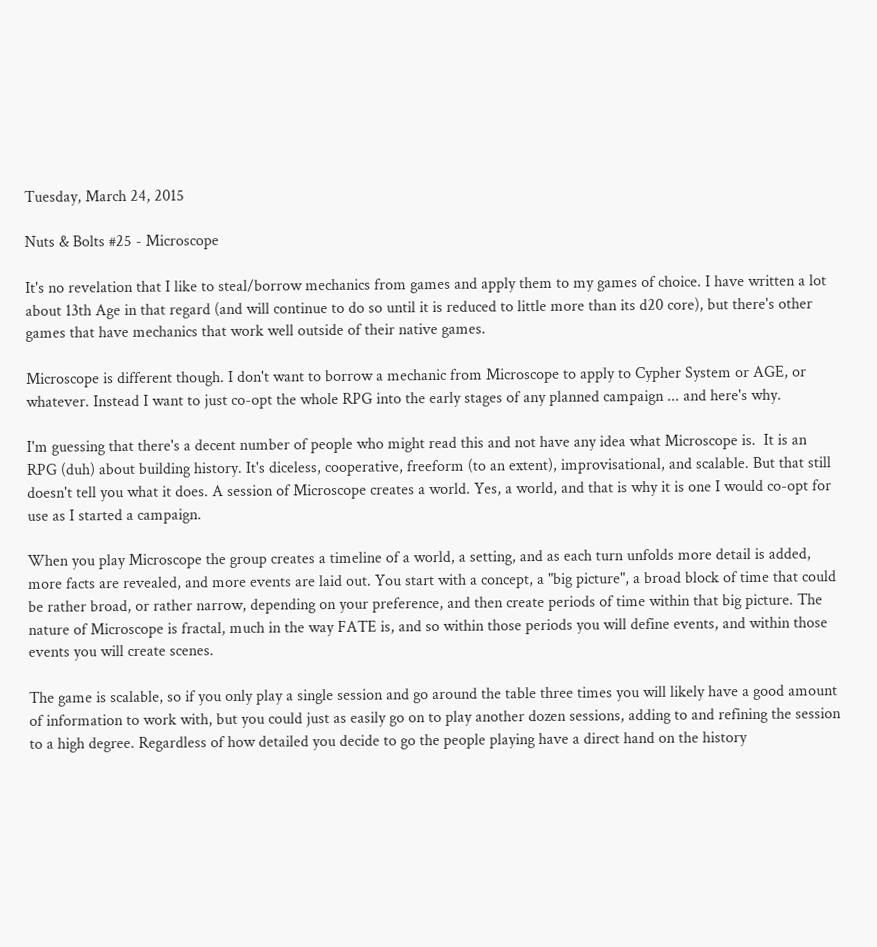Tuesday, March 24, 2015

Nuts & Bolts #25 - Microscope

It's no revelation that I like to steal/borrow mechanics from games and apply them to my games of choice. I have written a lot about 13th Age in that regard (and will continue to do so until it is reduced to little more than its d20 core), but there's other games that have mechanics that work well outside of their native games.

Microscope is different though. I don't want to borrow a mechanic from Microscope to apply to Cypher System or AGE, or whatever. Instead I want to just co-opt the whole RPG into the early stages of any planned campaign ... and here's why.

I'm guessing that there's a decent number of people who might read this and not have any idea what Microscope is.  It is an RPG (duh) about building history. It's diceless, cooperative, freeform (to an extent), improvisational, and scalable. But that still doesn't tell you what it does. A session of Microscope creates a world. Yes, a world, and that is why it is one I would co-opt for use as I started a campaign.

When you play Microscope the group creates a timeline of a world, a setting, and as each turn unfolds more detail is added, more facts are revealed, and more events are laid out. You start with a concept, a "big picture", a broad block of time that could be rather broad, or rather narrow, depending on your preference, and then create periods of time within that big picture. The nature of Microscope is fractal, much in the way FATE is, and so within those periods you will define events, and within those events you will create scenes.

The game is scalable, so if you only play a single session and go around the table three times you will likely have a good amount of information to work with, but you could just as easily go on to play another dozen sessions, adding to and refining the session to a high degree. Regardless of how detailed you decide to go the people playing have a direct hand on the history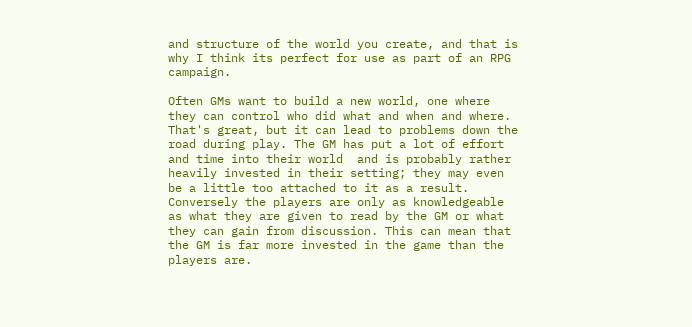and structure of the world you create, and that is why I think its perfect for use as part of an RPG campaign.

Often GMs want to build a new world, one where they can control who did what and when and where. That's great, but it can lead to problems down the road during play. The GM has put a lot of effort and time into their world  and is probably rather heavily invested in their setting; they may even be a little too attached to it as a result. Conversely the players are only as knowledgeable as what they are given to read by the GM or what they can gain from discussion. This can mean that the GM is far more invested in the game than the players are.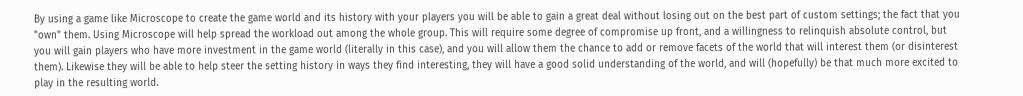By using a game like Microscope to create the game world and its history with your players you will be able to gain a great deal without losing out on the best part of custom settings; the fact that you "own" them. Using Microscope will help spread the workload out among the whole group. This will require some degree of compromise up front, and a willingness to relinquish absolute control, but you will gain players who have more investment in the game world (literally in this case), and you will allow them the chance to add or remove facets of the world that will interest them (or disinterest them). Likewise they will be able to help steer the setting history in ways they find interesting, they will have a good solid understanding of the world, and will (hopefully) be that much more excited to play in the resulting world.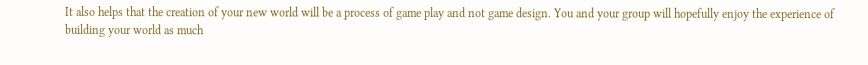It also helps that the creation of your new world will be a process of game play and not game design. You and your group will hopefully enjoy the experience of building your world as much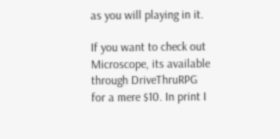as you will playing in it.

If you want to check out Microscope, its available through DriveThruRPG for a mere $10. In print I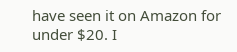have seen it on Amazon for under $20. I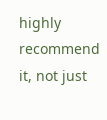highly recommend it, not just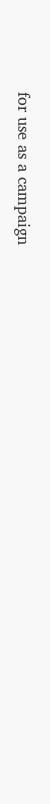for use as a campaign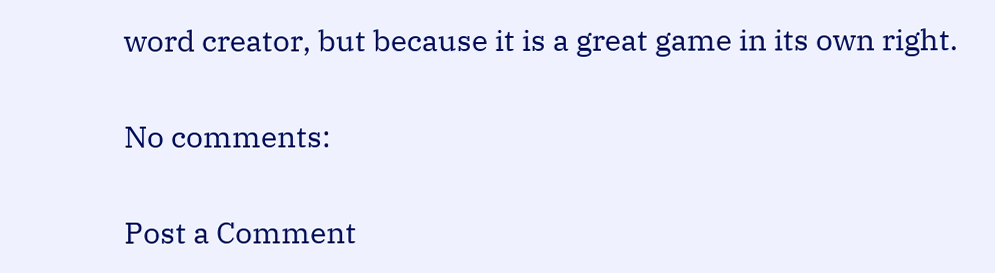word creator, but because it is a great game in its own right.

No comments:

Post a Comment